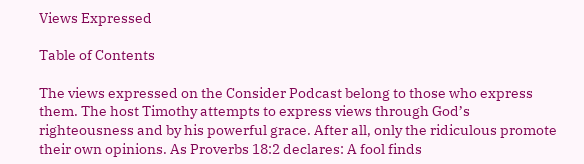Views Expressed

Table of Contents

The views expressed on the Consider Podcast belong to those who express them. The host Timothy attempts to express views through God’s righteousness and by his powerful grace. After all, only the ridiculous promote their own opinions. As Proverbs 18:2 declares: A fool finds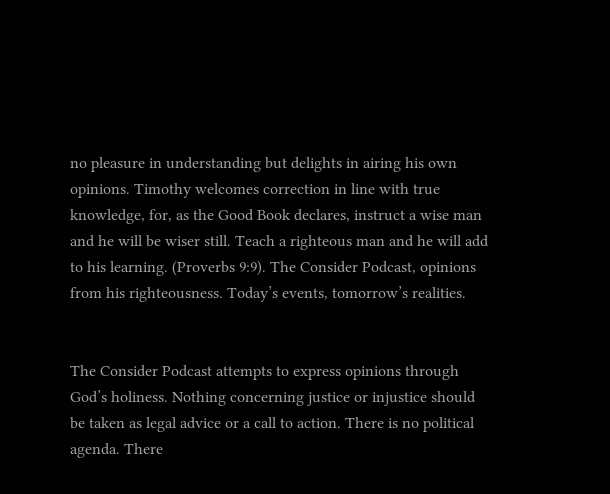no pleasure in understanding but delights in airing his own opinions. Timothy welcomes correction in line with true knowledge, for, as the Good Book declares, instruct a wise man and he will be wiser still. Teach a righteous man and he will add to his learning. (Proverbs 9:9). The Consider Podcast, opinions from his righteousness. Today’s events, tomorrow’s realities.


The Consider Podcast attempts to express opinions through God’s holiness. Nothing concerning justice or injustice should be taken as legal advice or a call to action. There is no political agenda. There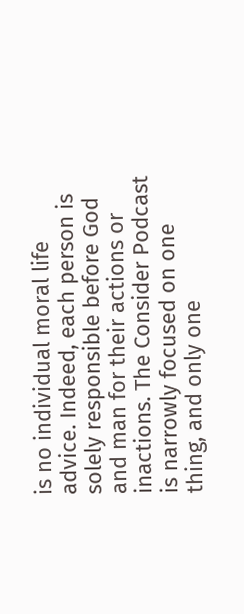is no individual moral life advice. Indeed, each person is solely responsible before God and man for their actions or inactions. The Consider Podcast is narrowly focused on one thing, and only one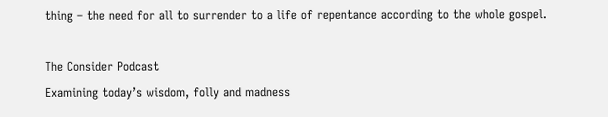thing – the need for all to surrender to a life of repentance according to the whole gospel.

The Consider Podcast
Examining today’s wisdom, folly and madness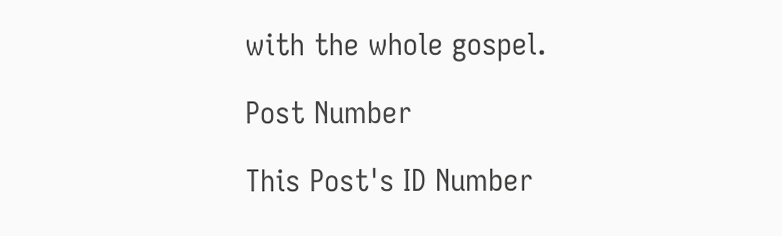with the whole gospel.

Post Number

This Post's ID Number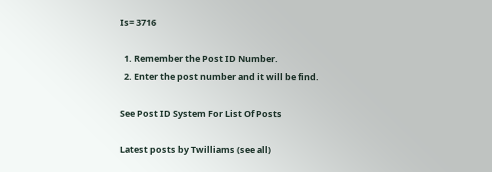Is= 3716

  1. Remember the Post ID Number.
  2. Enter the post number and it will be find.

See Post ID System For List Of Posts

Latest posts by Twilliams (see all)